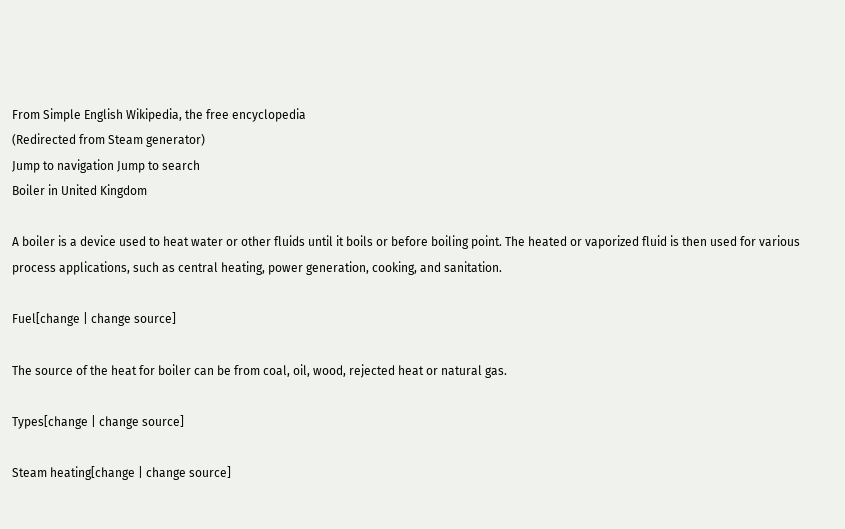From Simple English Wikipedia, the free encyclopedia
(Redirected from Steam generator)
Jump to navigation Jump to search
Boiler in United Kingdom

A boiler is a device used to heat water or other fluids until it boils or before boiling point. The heated or vaporized fluid is then used for various process applications, such as central heating, power generation, cooking, and sanitation.

Fuel[change | change source]

The source of the heat for boiler can be from coal, oil, wood, rejected heat or natural gas.

Types[change | change source]

Steam heating[change | change source]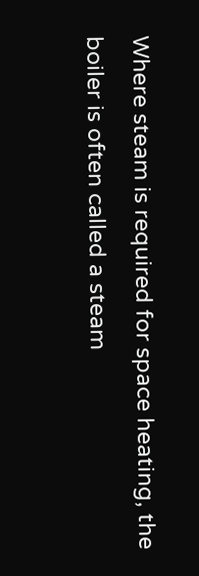Where steam is required for space heating, the boiler is often called a steam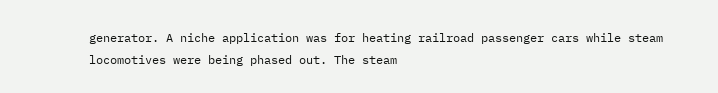generator. A niche application was for heating railroad passenger cars while steam locomotives were being phased out. The steam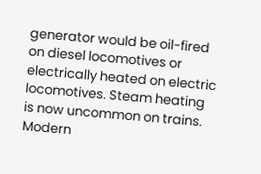generator would be oil-fired on diesel locomotives or electrically heated on electric locomotives. Steam heating is now uncommon on trains. Modern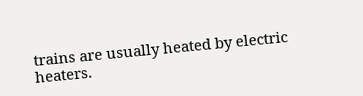trains are usually heated by electric heaters.